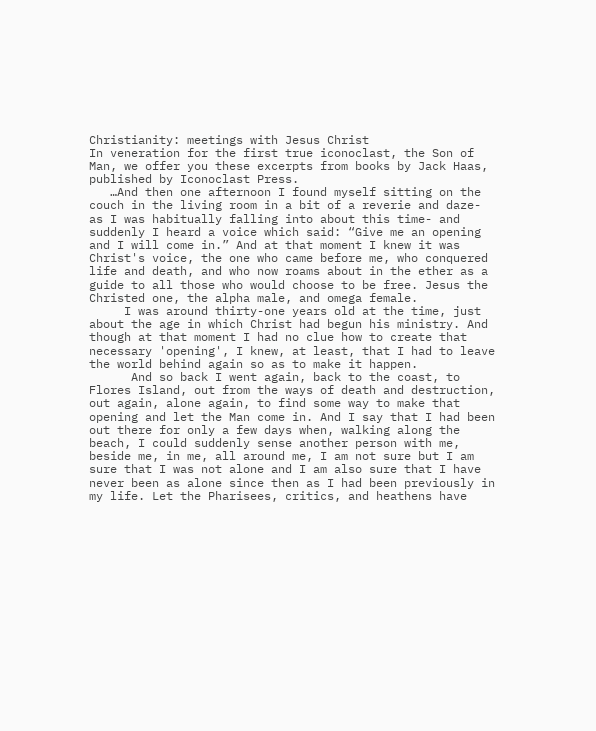Christianity: meetings with Jesus Christ
In veneration for the first true iconoclast, the Son of Man, we offer you these excerpts from books by Jack Haas, published by Iconoclast Press.
   …And then one afternoon I found myself sitting on the couch in the living room in a bit of a reverie and daze- as I was habitually falling into about this time- and suddenly I heard a voice which said: “Give me an opening and I will come in.” And at that moment I knew it was Christ's voice, the one who came before me, who conquered life and death, and who now roams about in the ether as a guide to all those who would choose to be free. Jesus the Christed one, the alpha male, and omega female.
     I was around thirty-one years old at the time, just about the age in which Christ had begun his ministry. And though at that moment I had no clue how to create that necessary 'opening', I knew, at least, that I had to leave the world behind again so as to make it happen.
      And so back I went again, back to the coast, to Flores Island, out from the ways of death and destruction, out again, alone again, to find some way to make that opening and let the Man come in. And I say that I had been out there for only a few days when, walking along the beach, I could suddenly sense another person with me, beside me, in me, all around me, I am not sure but I am sure that I was not alone and I am also sure that I have never been as alone since then as I had been previously in my life. Let the Pharisees, critics, and heathens have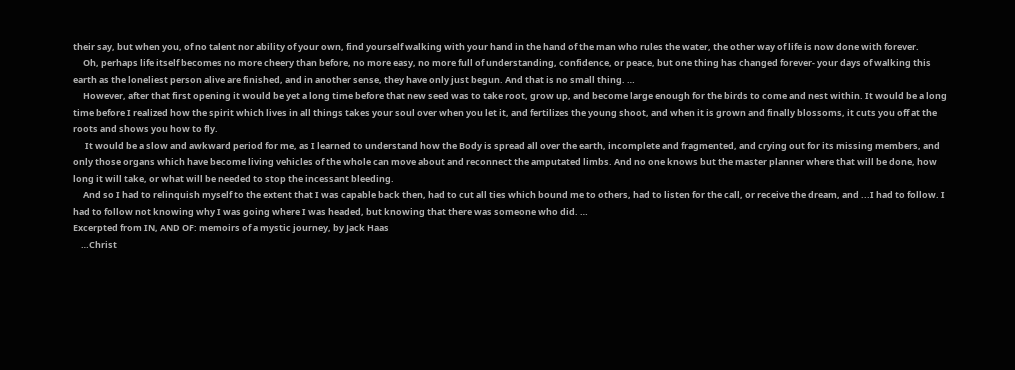their say, but when you, of no talent nor ability of your own, find yourself walking with your hand in the hand of the man who rules the water, the other way of life is now done with forever.
     Oh, perhaps life itself becomes no more cheery than before, no more easy, no more full of understanding, confidence, or peace, but one thing has changed forever- your days of walking this earth as the loneliest person alive are finished, and in another sense, they have only just begun. And that is no small thing. …
     However, after that first opening it would be yet a long time before that new seed was to take root, grow up, and become large enough for the birds to come and nest within. It would be a long time before I realized how the spirit which lives in all things takes your soul over when you let it, and fertilizes the young shoot, and when it is grown and finally blossoms, it cuts you off at the roots and shows you how to fly.
      It would be a slow and awkward period for me, as I learned to understand how the Body is spread all over the earth, incomplete and fragmented, and crying out for its missing members, and only those organs which have become living vehicles of the whole can move about and reconnect the amputated limbs. And no one knows but the master planner where that will be done, how long it will take, or what will be needed to stop the incessant bleeding.
     And so I had to relinquish myself to the extent that I was capable back then, had to cut all ties which bound me to others, had to listen for the call, or receive the dream, and ...I had to follow. I had to follow not knowing why I was going where I was headed, but knowing that there was someone who did. …
Excerpted from IN, AND OF: memoirs of a mystic journey, by Jack Haas
    …Christ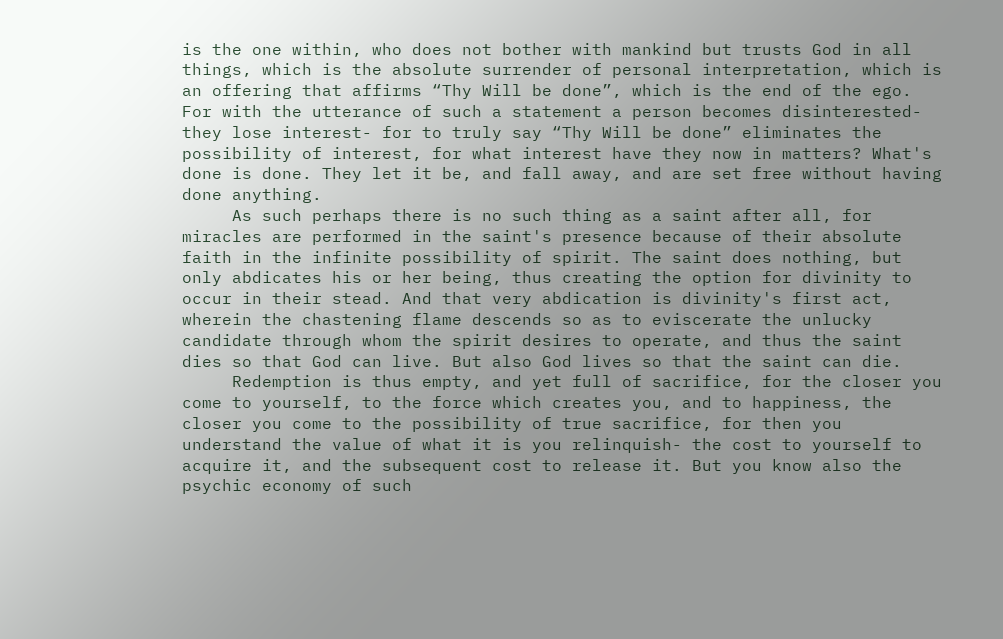is the one within, who does not bother with mankind but trusts God in all things, which is the absolute surrender of personal interpretation, which is an offering that affirms “Thy Will be done”, which is the end of the ego. For with the utterance of such a statement a person becomes disinterested- they lose interest- for to truly say “Thy Will be done” eliminates the possibility of interest, for what interest have they now in matters? What's done is done. They let it be, and fall away, and are set free without having done anything.
     As such perhaps there is no such thing as a saint after all, for miracles are performed in the saint's presence because of their absolute faith in the infinite possibility of spirit. The saint does nothing, but only abdicates his or her being, thus creating the option for divinity to occur in their stead. And that very abdication is divinity's first act, wherein the chastening flame descends so as to eviscerate the unlucky candidate through whom the spirit desires to operate, and thus the saint dies so that God can live. But also God lives so that the saint can die.
     Redemption is thus empty, and yet full of sacrifice, for the closer you come to yourself, to the force which creates you, and to happiness, the closer you come to the possibility of true sacrifice, for then you understand the value of what it is you relinquish- the cost to yourself to acquire it, and the subsequent cost to release it. But you know also the psychic economy of such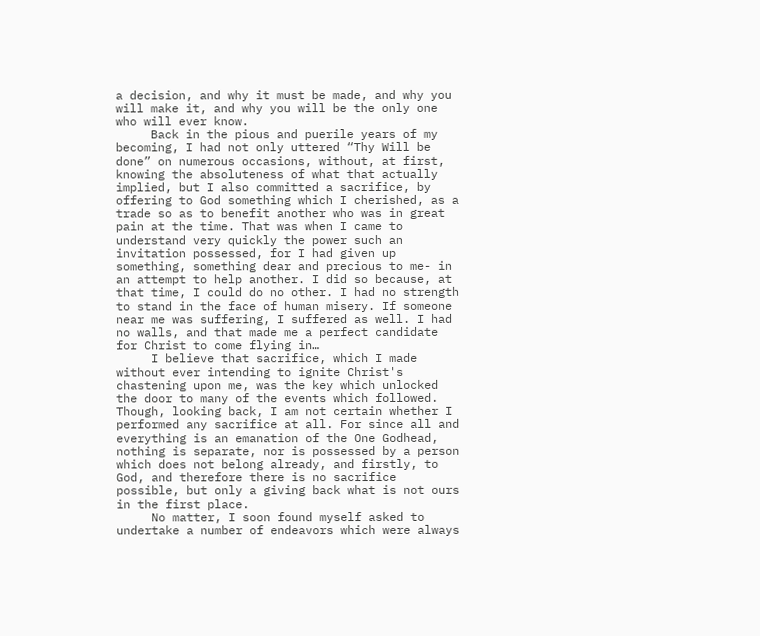a decision, and why it must be made, and why you will make it, and why you will be the only one who will ever know.
     Back in the pious and puerile years of my becoming, I had not only uttered “Thy Will be done” on numerous occasions, without, at first, knowing the absoluteness of what that actually implied, but I also committed a sacrifice, by offering to God something which I cherished, as a trade so as to benefit another who was in great pain at the time. That was when I came to understand very quickly the power such an invitation possessed, for I had given up something, something dear and precious to me- in an attempt to help another. I did so because, at that time, I could do no other. I had no strength to stand in the face of human misery. If someone near me was suffering, I suffered as well. I had no walls, and that made me a perfect candidate for Christ to come flying in…
     I believe that sacrifice, which I made without ever intending to ignite Christ's chastening upon me, was the key which unlocked the door to many of the events which followed. Though, looking back, I am not certain whether I performed any sacrifice at all. For since all and everything is an emanation of the One Godhead, nothing is separate, nor is possessed by a person which does not belong already, and firstly, to God, and therefore there is no sacrifice possible, but only a giving back what is not ours in the first place.
     No matter, I soon found myself asked to undertake a number of endeavors which were always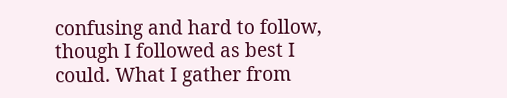confusing and hard to follow, though I followed as best I could. What I gather from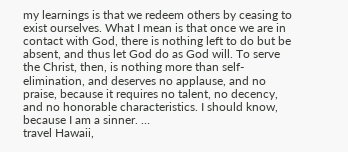my learnings is that we redeem others by ceasing to exist ourselves. What I mean is that once we are in contact with God, there is nothing left to do but be absent, and thus let God do as God will. To serve the Christ, then, is nothing more than self-elimination, and deserves no applause, and no praise, because it requires no talent, no decency, and no honorable characteristics. I should know, because I am a sinner. …
travel Hawaii,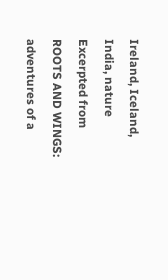Ireland, Iceland, India, nature
Excerpted from ROOTS AND WINGS: adventures of a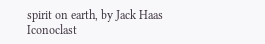spirit on earth, by Jack Haas
Iconoclast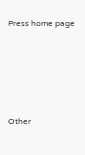Press home page





Other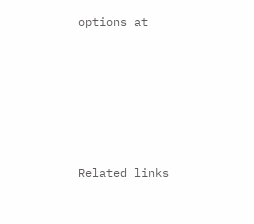options at






Related links